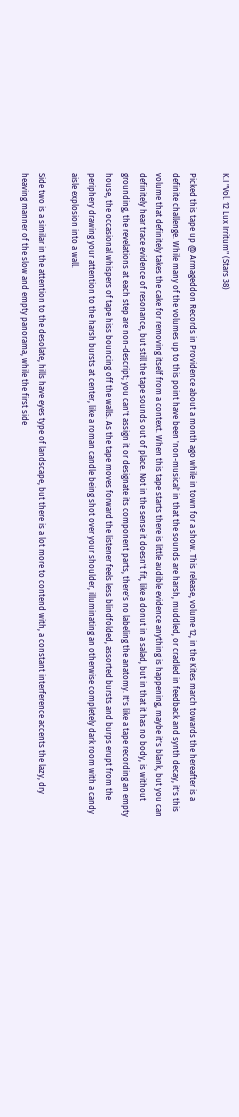K.I "Vol. 12 Lux Irritum" (Stars 38)

Picked this tape up @ Armageddon Records in Providence about a month ago while in town for a show. This release, volume 12, in the Kites march towards the hereafter is a definite challenge. While many of the volumes up to this point have been 'non-musical' in that the sounds are harsh, muddled, or cradled in feedback and synth decay, it's this volume that definitely takes the cake for removing itself from a context. When this tape starts there is little audible evidence anything is happening, maybe it's blank, but you can definitely hear trace evidence of resonance, but still the tape sounds out of place. Not in the sense it doesn't fit, like a donut in a salad, but in that it has no body, is without grounding, the revelations at each step are non-descript; you can't assign it or designate its component parts, there's no labeling the anatomy. It's like a tape recording an empty house, the occasional whispers of tape hiss bouncing off the walls. As the tape moves forward the listener feels less blindfolded, assorted bursts and burps erupt from the periphery drawing your attention to the harsh bursts at center, like a roman candle being shot over your shoulder, illuminating an otherwise completely dark room with a candy aisle explosion into a wall.

Side two is a similar in the attention to the desolate, hills have eyes type of landscape, but there is a lot more to contend with, a constant interference accents the lazy, dry heaving manner of the slow and empty panorama, while the first side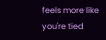feels more like you're tied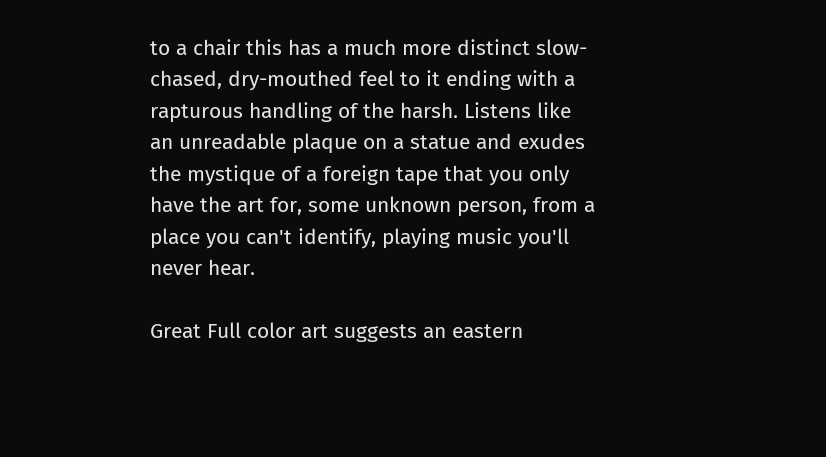to a chair this has a much more distinct slow-chased, dry-mouthed feel to it ending with a rapturous handling of the harsh. Listens like an unreadable plaque on a statue and exudes the mystique of a foreign tape that you only have the art for, some unknown person, from a place you can't identify, playing music you'll never hear.

Great Full color art suggests an eastern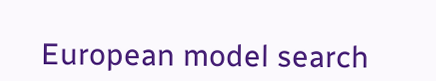European model search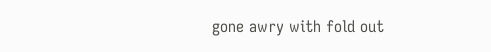gone awry with fold out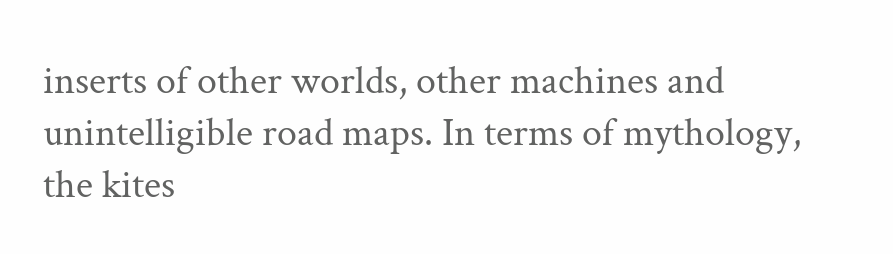inserts of other worlds, other machines and unintelligible road maps. In terms of mythology, the kites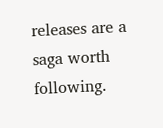releases are a saga worth following.